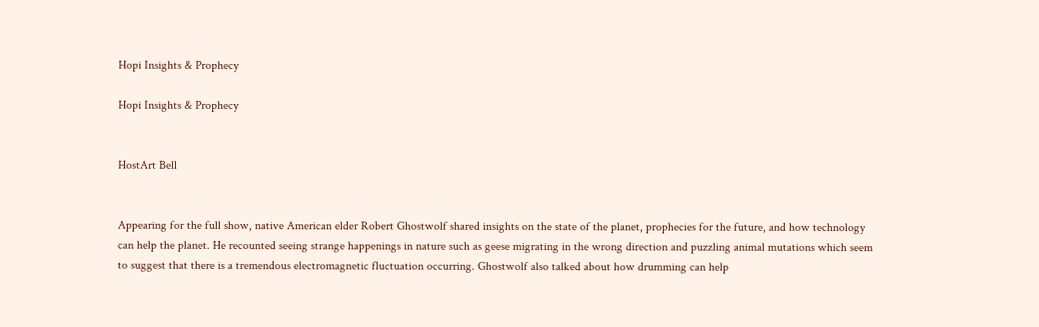Hopi Insights & Prophecy

Hopi Insights & Prophecy


HostArt Bell


Appearing for the full show, native American elder Robert Ghostwolf shared insights on the state of the planet, prophecies for the future, and how technology can help the planet. He recounted seeing strange happenings in nature such as geese migrating in the wrong direction and puzzling animal mutations which seem to suggest that there is a tremendous electromagnetic fluctuation occurring. Ghostwolf also talked about how drumming can help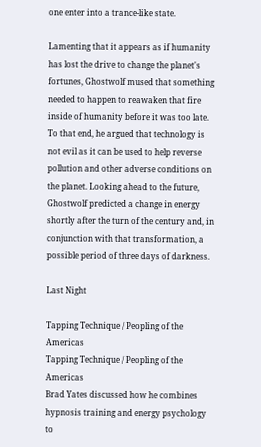one enter into a trance-like state.

Lamenting that it appears as if humanity has lost the drive to change the planet's fortunes, Ghostwolf mused that something needed to happen to reawaken that fire inside of humanity before it was too late. To that end, he argued that technology is not evil as it can be used to help reverse pollution and other adverse conditions on the planet. Looking ahead to the future, Ghostwolf predicted a change in energy shortly after the turn of the century and, in conjunction with that transformation, a possible period of three days of darkness.

Last Night

Tapping Technique / Peopling of the Americas
Tapping Technique / Peopling of the Americas
Brad Yates discussed how he combines hypnosis training and energy psychology to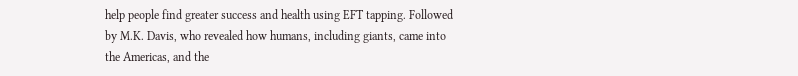help people find greater success and health using EFT tapping. Followed by M.K. Davis, who revealed how humans, including giants, came into the Americas, and the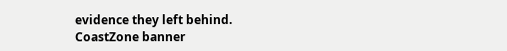evidence they left behind.
CoastZone banner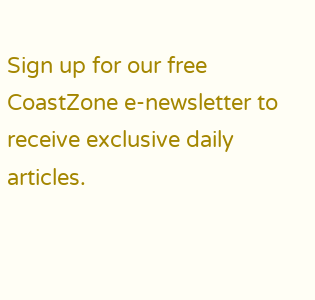Sign up for our free CoastZone e-newsletter to receive exclusive daily articles.